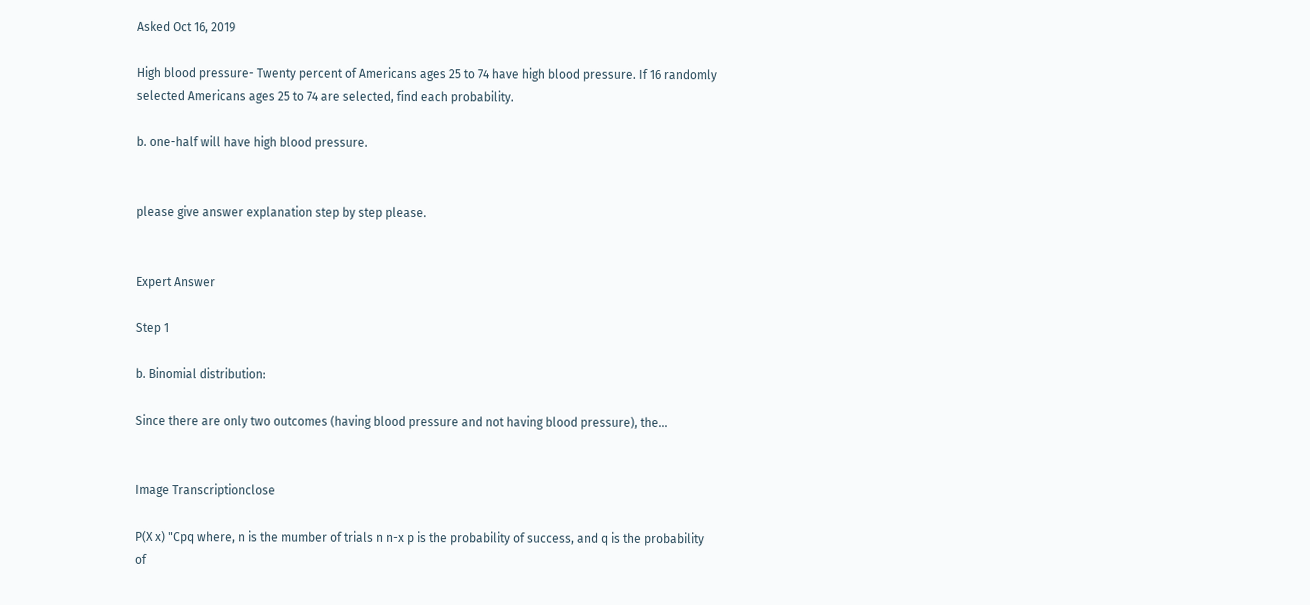Asked Oct 16, 2019

High blood pressure- Twenty percent of Americans ages 25 to 74 have high blood pressure. If 16 randomly selected Americans ages 25 to 74 are selected, find each probability.

b. one-half will have high blood pressure.


please give answer explanation step by step please.


Expert Answer

Step 1

b. Binomial distribution:

Since there are only two outcomes (having blood pressure and not having blood pressure), the...


Image Transcriptionclose

P(X x) "Cpq where, n is the mumber of trials n n-x p is the probability of success, and q is the probability of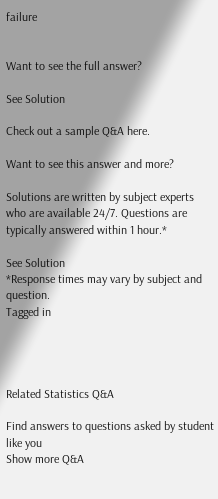failure


Want to see the full answer?

See Solution

Check out a sample Q&A here.

Want to see this answer and more?

Solutions are written by subject experts who are available 24/7. Questions are typically answered within 1 hour.*

See Solution
*Response times may vary by subject and question.
Tagged in




Related Statistics Q&A

Find answers to questions asked by student like you
Show more Q&A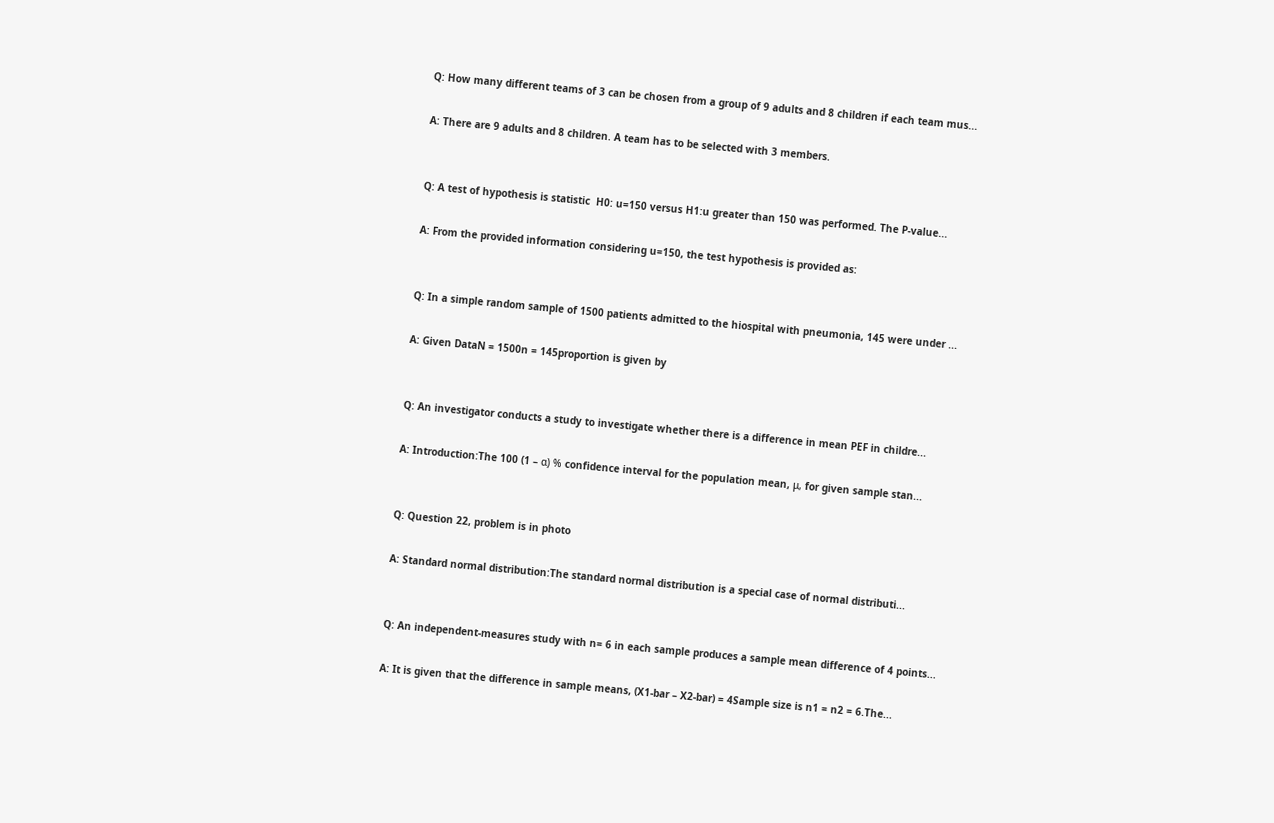Q: How many different teams of 3 can be chosen from a group of 9 adults and 8 children if each team mus...

A: There are 9 adults and 8 children. A team has to be selected with 3 members.


Q: A test of hypothesis is statistic  H0: u=150 versus H1:u greater than 150 was performed. The P-value...

A: From the provided information considering u=150, the test hypothesis is provided as:


Q: In a simple random sample of 1500 patients admitted to the hiospital with pneumonia, 145 were under ...

A: Given DataN = 1500n = 145proportion is given by


Q: An investigator conducts a study to investigate whether there is a difference in mean PEF in childre...

A: Introduction:The 100 (1 – α) % confidence interval for the population mean, μ, for given sample stan...


Q: Question 22, problem is in photo

A: Standard normal distribution:The standard normal distribution is a special case of normal distributi...


Q: An independent-measures study with n= 6 in each sample produces a sample mean difference of 4 points...

A: It is given that the difference in sample means, (X1-bar – X2-bar) = 4Sample size is n1 = n2 = 6.The...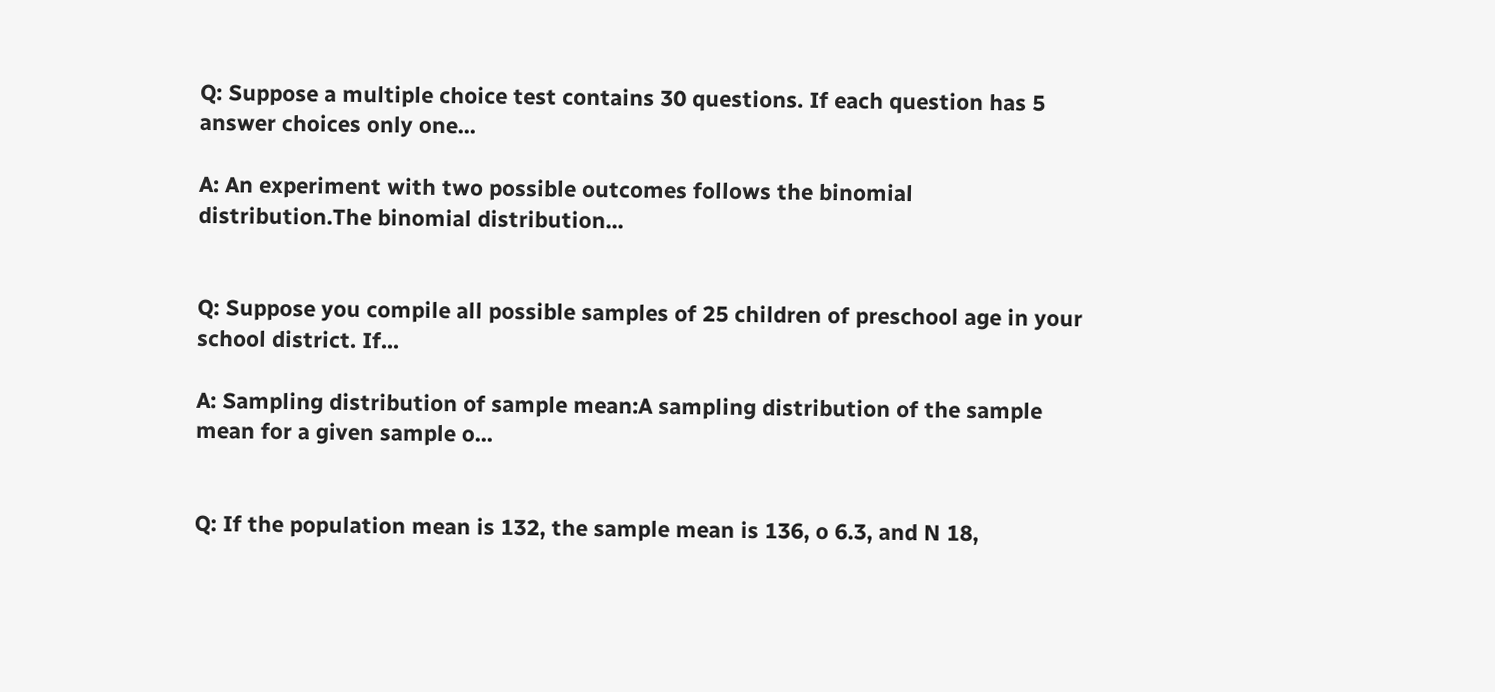Q: Suppose a multiple choice test contains 30 questions. If each question has 5 answer choices only one...

A: An experiment with two possible outcomes follows the binomial distribution.The binomial distribution...


Q: Suppose you compile all possible samples of 25 children of preschool age in your school district. If...

A: Sampling distribution of sample mean:A sampling distribution of the sample mean for a given sample o...


Q: If the population mean is 132, the sample mean is 136, o 6.3, and N 18,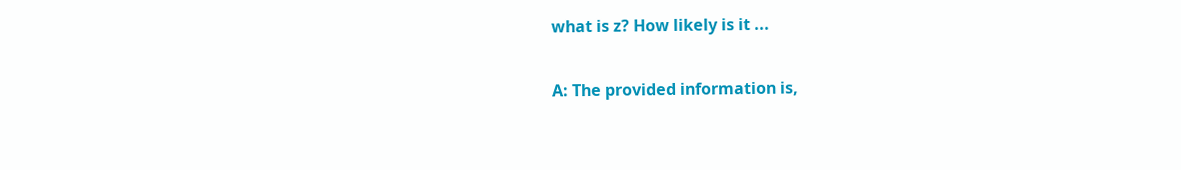what is z? How likely is it ...

A: The provided information is,